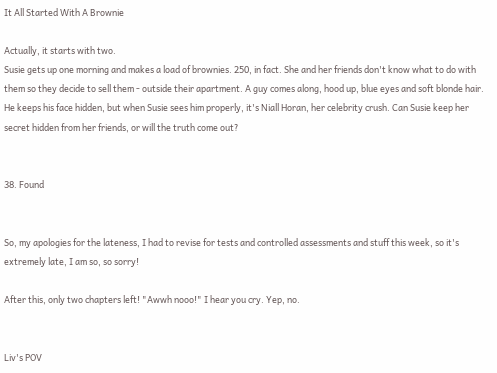It All Started With A Brownie

Actually, it starts with two.
Susie gets up one morning and makes a load of brownies. 250, in fact. She and her friends don't know what to do with them so they decide to sell them - outside their apartment. A guy comes along, hood up, blue eyes and soft blonde hair. He keeps his face hidden, but when Susie sees him properly, it's Niall Horan, her celebrity crush. Can Susie keep her secret hidden from her friends, or will the truth come out?


38. Found


So, my apologies for the lateness, I had to revise for tests and controlled assessments and stuff this week, so it's extremely late, I am so, so sorry!

After this, only two chapters left! "Awwh nooo!" I hear you cry. Yep, no.


Liv's POV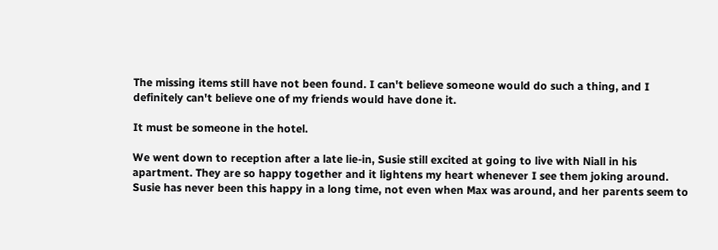The missing items still have not been found. I can't believe someone would do such a thing, and I definitely can't believe one of my friends would have done it.

It must be someone in the hotel.

We went down to reception after a late lie-in, Susie still excited at going to live with Niall in his apartment. They are so happy together and it lightens my heart whenever I see them joking around. Susie has never been this happy in a long time, not even when Max was around, and her parents seem to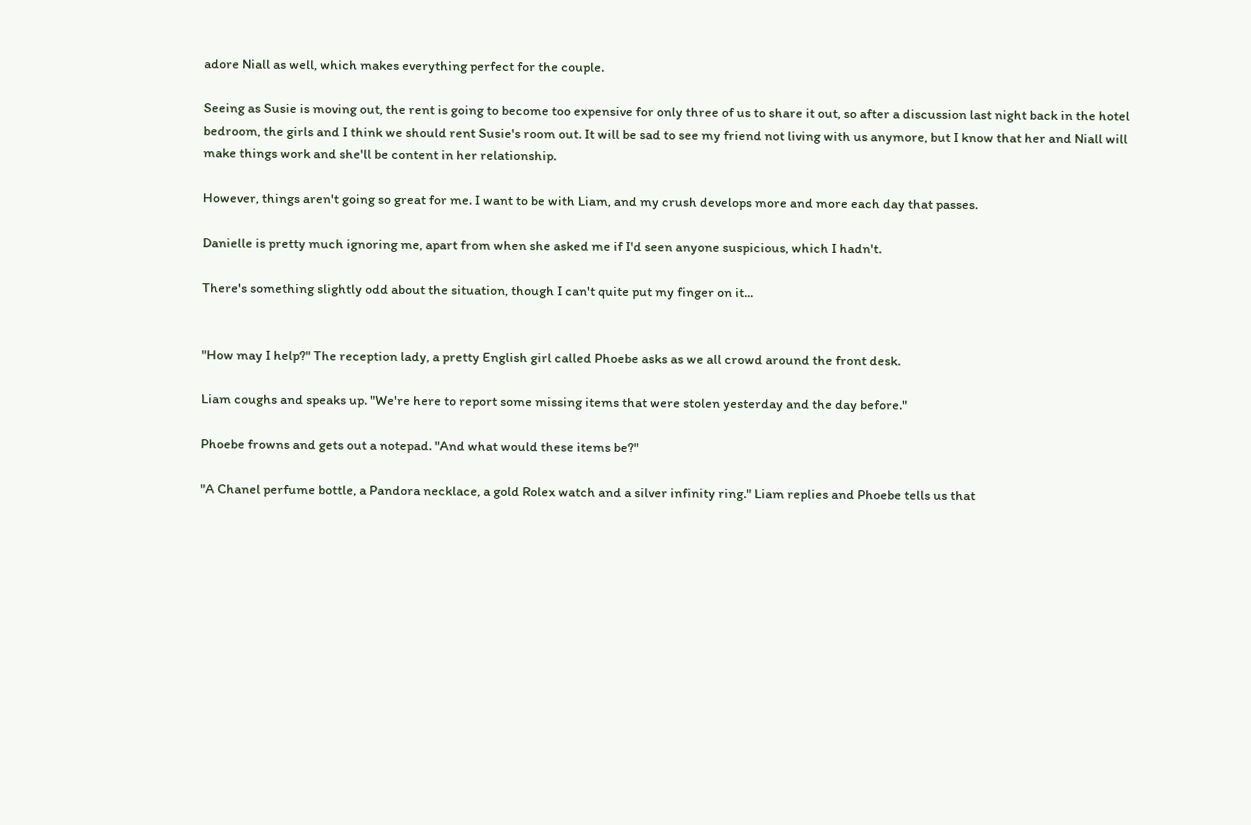adore Niall as well, which makes everything perfect for the couple.

Seeing as Susie is moving out, the rent is going to become too expensive for only three of us to share it out, so after a discussion last night back in the hotel bedroom, the girls and I think we should rent Susie's room out. It will be sad to see my friend not living with us anymore, but I know that her and Niall will make things work and she'll be content in her relationship.

However, things aren't going so great for me. I want to be with Liam, and my crush develops more and more each day that passes.

Danielle is pretty much ignoring me, apart from when she asked me if I'd seen anyone suspicious, which I hadn't.

There's something slightly odd about the situation, though I can't quite put my finger on it...


"How may I help?" The reception lady, a pretty English girl called Phoebe asks as we all crowd around the front desk.

Liam coughs and speaks up. "We're here to report some missing items that were stolen yesterday and the day before."

Phoebe frowns and gets out a notepad. "And what would these items be?"

"A Chanel perfume bottle, a Pandora necklace, a gold Rolex watch and a silver infinity ring." Liam replies and Phoebe tells us that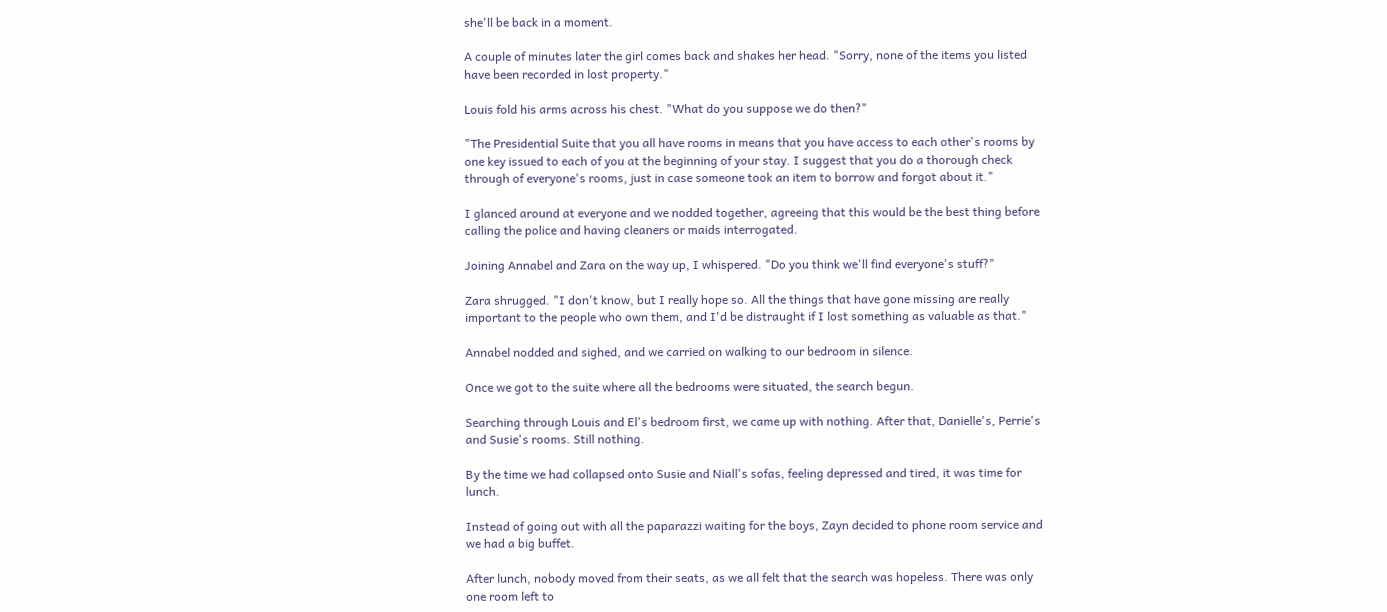she'll be back in a moment.

A couple of minutes later the girl comes back and shakes her head. "Sorry, none of the items you listed have been recorded in lost property."

Louis fold his arms across his chest. "What do you suppose we do then?"

"The Presidential Suite that you all have rooms in means that you have access to each other's rooms by one key issued to each of you at the beginning of your stay. I suggest that you do a thorough check through of everyone's rooms, just in case someone took an item to borrow and forgot about it."

I glanced around at everyone and we nodded together, agreeing that this would be the best thing before calling the police and having cleaners or maids interrogated.

Joining Annabel and Zara on the way up, I whispered. "Do you think we'll find everyone's stuff?"

Zara shrugged. "I don't know, but I really hope so. All the things that have gone missing are really important to the people who own them, and I'd be distraught if I lost something as valuable as that."

Annabel nodded and sighed, and we carried on walking to our bedroom in silence.

Once we got to the suite where all the bedrooms were situated, the search begun.

Searching through Louis and El's bedroom first, we came up with nothing. After that, Danielle's, Perrie's and Susie's rooms. Still nothing.

By the time we had collapsed onto Susie and Niall's sofas, feeling depressed and tired, it was time for lunch.

Instead of going out with all the paparazzi waiting for the boys, Zayn decided to phone room service and we had a big buffet.

After lunch, nobody moved from their seats, as we all felt that the search was hopeless. There was only one room left to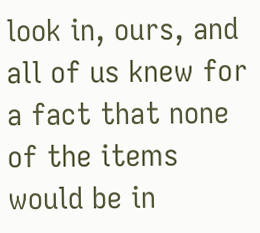look in, ours, and all of us knew for a fact that none of the items would be in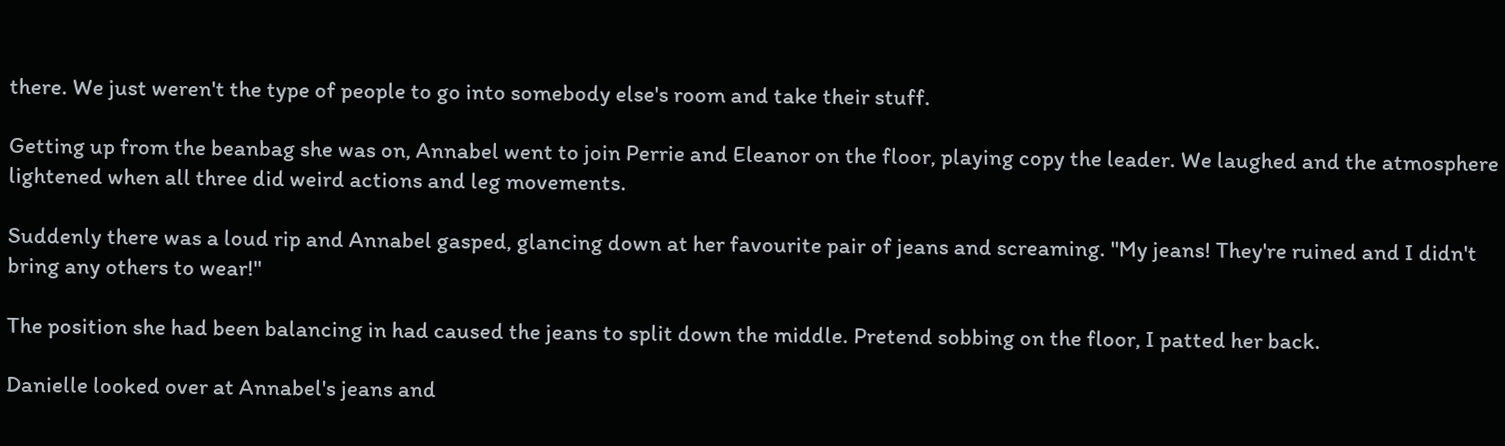there. We just weren't the type of people to go into somebody else's room and take their stuff.

Getting up from the beanbag she was on, Annabel went to join Perrie and Eleanor on the floor, playing copy the leader. We laughed and the atmosphere lightened when all three did weird actions and leg movements.

Suddenly there was a loud rip and Annabel gasped, glancing down at her favourite pair of jeans and screaming. "My jeans! They're ruined and I didn't bring any others to wear!"

The position she had been balancing in had caused the jeans to split down the middle. Pretend sobbing on the floor, I patted her back.

Danielle looked over at Annabel's jeans and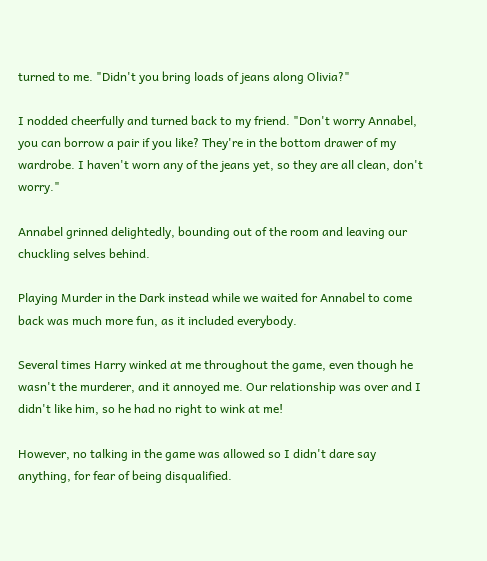turned to me. "Didn't you bring loads of jeans along Olivia?"

I nodded cheerfully and turned back to my friend. "Don't worry Annabel, you can borrow a pair if you like? They're in the bottom drawer of my wardrobe. I haven't worn any of the jeans yet, so they are all clean, don't worry."

Annabel grinned delightedly, bounding out of the room and leaving our chuckling selves behind.

Playing Murder in the Dark instead while we waited for Annabel to come back was much more fun, as it included everybody.

Several times Harry winked at me throughout the game, even though he wasn't the murderer, and it annoyed me. Our relationship was over and I didn't like him, so he had no right to wink at me!

However, no talking in the game was allowed so I didn't dare say anything, for fear of being disqualified.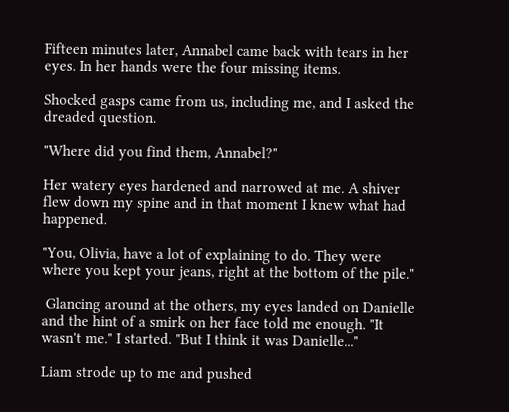Fifteen minutes later, Annabel came back with tears in her eyes. In her hands were the four missing items.

Shocked gasps came from us, including me, and I asked the dreaded question.

"Where did you find them, Annabel?"

Her watery eyes hardened and narrowed at me. A shiver flew down my spine and in that moment I knew what had happened.

"You, Olivia, have a lot of explaining to do. They were where you kept your jeans, right at the bottom of the pile."

 Glancing around at the others, my eyes landed on Danielle and the hint of a smirk on her face told me enough. "It wasn't me." I started. "But I think it was Danielle..."

Liam strode up to me and pushed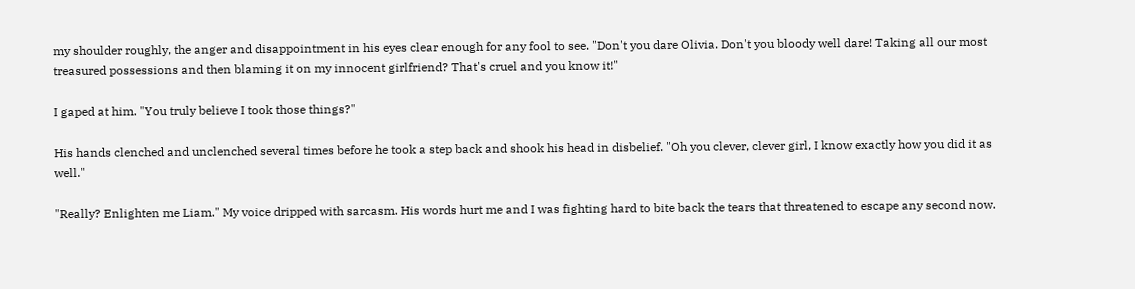my shoulder roughly, the anger and disappointment in his eyes clear enough for any fool to see. "Don't you dare Olivia. Don't you bloody well dare! Taking all our most treasured possessions and then blaming it on my innocent girlfriend? That's cruel and you know it!"

I gaped at him. "You truly believe I took those things?"

His hands clenched and unclenched several times before he took a step back and shook his head in disbelief. "Oh you clever, clever girl, I know exactly how you did it as well."

"Really? Enlighten me Liam." My voice dripped with sarcasm. His words hurt me and I was fighting hard to bite back the tears that threatened to escape any second now.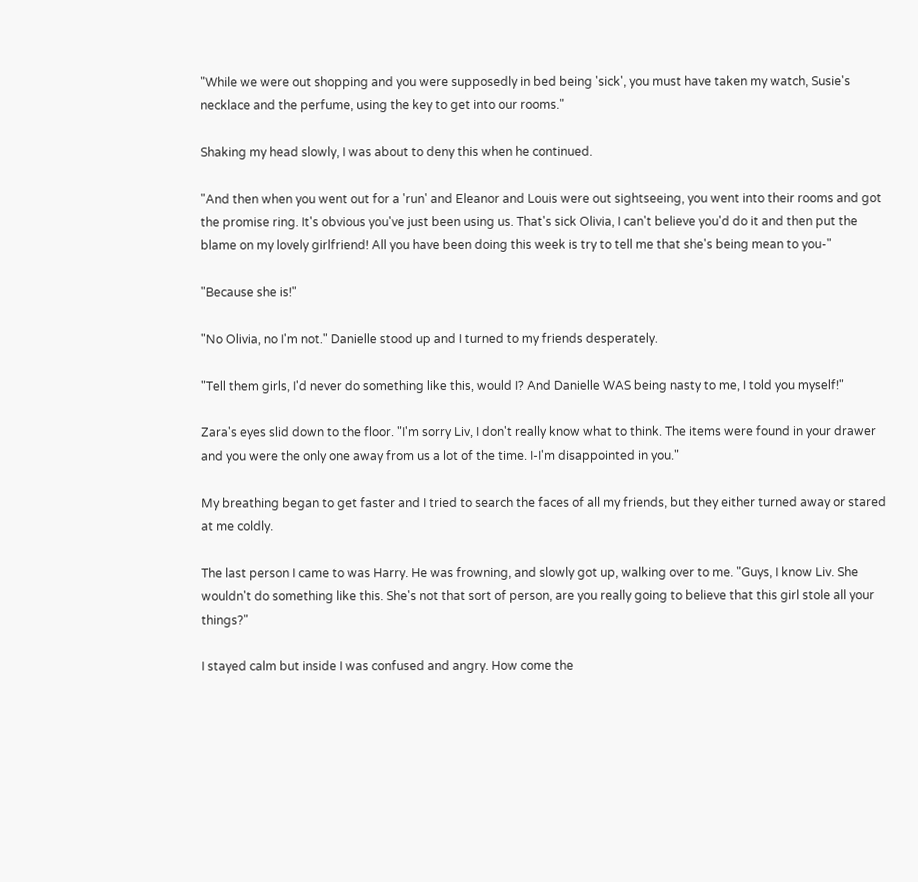"While we were out shopping and you were supposedly in bed being 'sick', you must have taken my watch, Susie's necklace and the perfume, using the key to get into our rooms."

Shaking my head slowly, I was about to deny this when he continued.

"And then when you went out for a 'run' and Eleanor and Louis were out sightseeing, you went into their rooms and got the promise ring. It's obvious you've just been using us. That's sick Olivia, I can't believe you'd do it and then put the blame on my lovely girlfriend! All you have been doing this week is try to tell me that she's being mean to you-"

"Because she is!"

"No Olivia, no I'm not." Danielle stood up and I turned to my friends desperately.

"Tell them girls, I'd never do something like this, would I? And Danielle WAS being nasty to me, I told you myself!"

Zara's eyes slid down to the floor. "I'm sorry Liv, I don't really know what to think. The items were found in your drawer and you were the only one away from us a lot of the time. I-I'm disappointed in you."

My breathing began to get faster and I tried to search the faces of all my friends, but they either turned away or stared at me coldly.

The last person I came to was Harry. He was frowning, and slowly got up, walking over to me. "Guys, I know Liv. She wouldn't do something like this. She's not that sort of person, are you really going to believe that this girl stole all your things?"

I stayed calm but inside I was confused and angry. How come the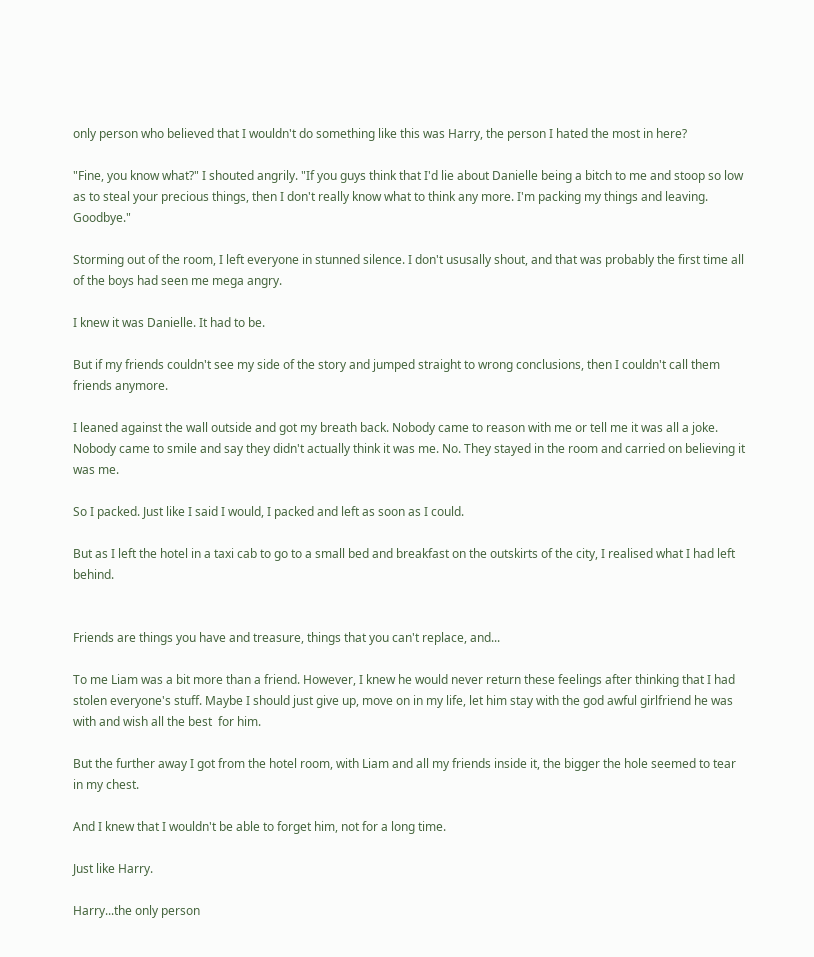only person who believed that I wouldn't do something like this was Harry, the person I hated the most in here?

"Fine, you know what?" I shouted angrily. "If you guys think that I'd lie about Danielle being a bitch to me and stoop so low as to steal your precious things, then I don't really know what to think any more. I'm packing my things and leaving. Goodbye."

Storming out of the room, I left everyone in stunned silence. I don't ususally shout, and that was probably the first time all of the boys had seen me mega angry.

I knew it was Danielle. It had to be.

But if my friends couldn't see my side of the story and jumped straight to wrong conclusions, then I couldn't call them friends anymore.

I leaned against the wall outside and got my breath back. Nobody came to reason with me or tell me it was all a joke. Nobody came to smile and say they didn't actually think it was me. No. They stayed in the room and carried on believing it was me.

So I packed. Just like I said I would, I packed and left as soon as I could.

But as I left the hotel in a taxi cab to go to a small bed and breakfast on the outskirts of the city, I realised what I had left behind.


Friends are things you have and treasure, things that you can't replace, and...

To me Liam was a bit more than a friend. However, I knew he would never return these feelings after thinking that I had stolen everyone's stuff. Maybe I should just give up, move on in my life, let him stay with the god awful girlfriend he was with and wish all the best  for him.

But the further away I got from the hotel room, with Liam and all my friends inside it, the bigger the hole seemed to tear in my chest.

And I knew that I wouldn't be able to forget him, not for a long time.

Just like Harry.

Harry...the only person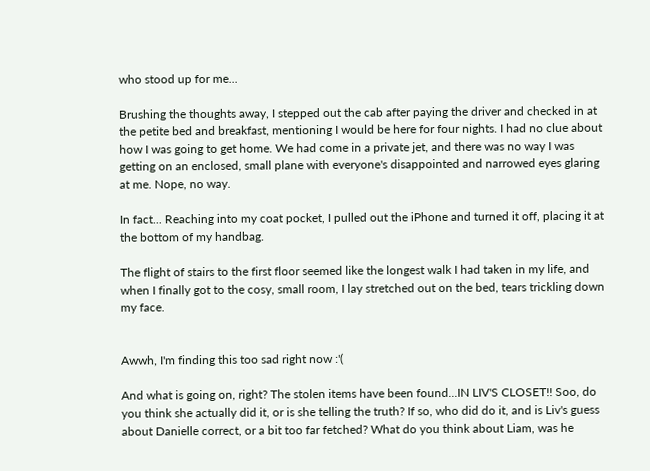who stood up for me...

Brushing the thoughts away, I stepped out the cab after paying the driver and checked in at the petite bed and breakfast, mentioning I would be here for four nights. I had no clue about how I was going to get home. We had come in a private jet, and there was no way I was getting on an enclosed, small plane with everyone's disappointed and narrowed eyes glaring at me. Nope, no way.

In fact... Reaching into my coat pocket, I pulled out the iPhone and turned it off, placing it at the bottom of my handbag.

The flight of stairs to the first floor seemed like the longest walk I had taken in my life, and when I finally got to the cosy, small room, I lay stretched out on the bed, tears trickling down my face.


Awwh, I'm finding this too sad right now :'(

And what is going on, right? The stolen items have been found...IN LIV'S CLOSET!! Soo, do you think she actually did it, or is she telling the truth? If so, who did do it, and is Liv's guess about Danielle correct, or a bit too far fetched? What do you think about Liam, was he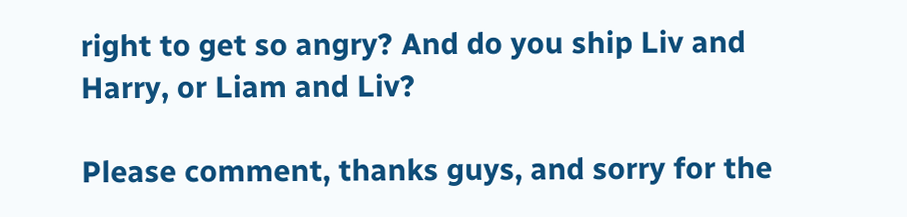right to get so angry? And do you ship Liv and Harry, or Liam and Liv?

Please comment, thanks guys, and sorry for the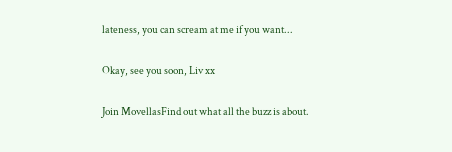lateness, you can scream at me if you want...

Okay, see you soon, Liv xx

Join MovellasFind out what all the buzz is about.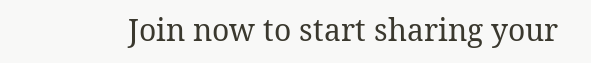Join now to start sharing your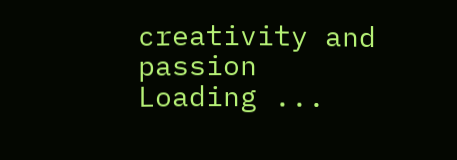creativity and passion
Loading ...